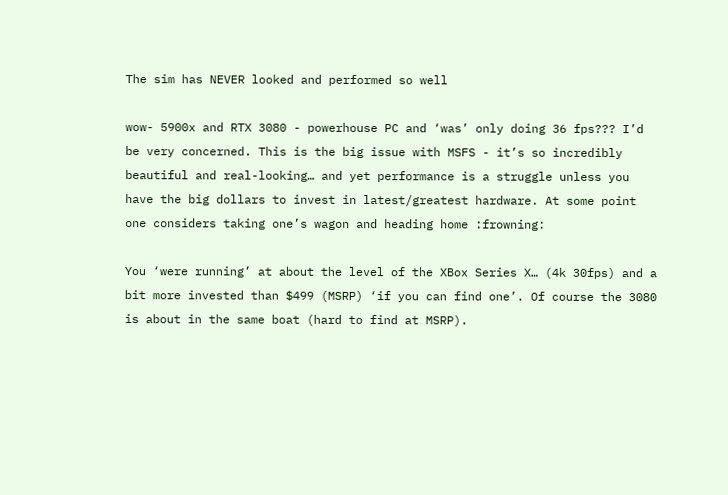The sim has NEVER looked and performed so well

wow- 5900x and RTX 3080 - powerhouse PC and ‘was’ only doing 36 fps??? I’d be very concerned. This is the big issue with MSFS - it’s so incredibly beautiful and real-looking… and yet performance is a struggle unless you have the big dollars to invest in latest/greatest hardware. At some point one considers taking one’s wagon and heading home :frowning:

You ‘were running’ at about the level of the XBox Series X… (4k 30fps) and a bit more invested than $499 (MSRP) ‘if you can find one’. Of course the 3080 is about in the same boat (hard to find at MSRP).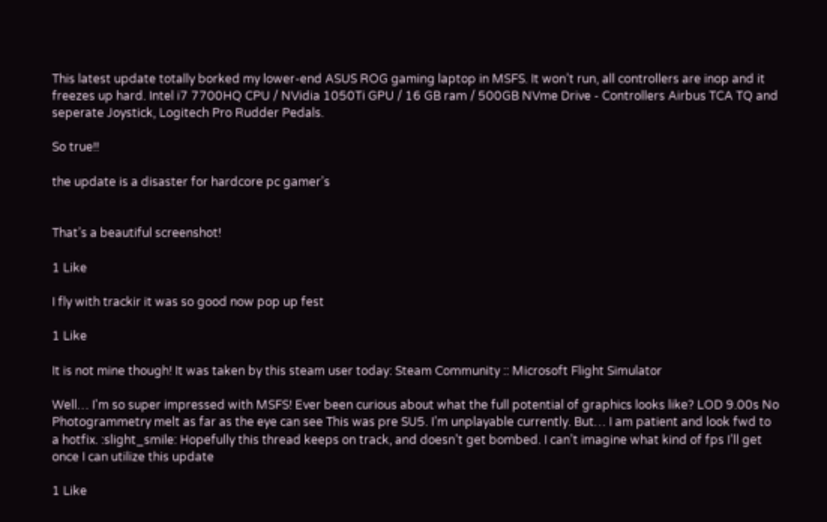This latest update totally borked my lower-end ASUS ROG gaming laptop in MSFS. It won’t run, all controllers are inop and it freezes up hard. Intel i7 7700HQ CPU / NVidia 1050Ti GPU / 16 GB ram / 500GB NVme Drive - Controllers Airbus TCA TQ and seperate Joystick, Logitech Pro Rudder Pedals.

So true!!

the update is a disaster for hardcore pc gamer’s


That’s a beautiful screenshot!

1 Like

I fly with trackir it was so good now pop up fest

1 Like

It is not mine though! It was taken by this steam user today: Steam Community :: Microsoft Flight Simulator

Well… I'm so super impressed with MSFS! Ever been curious about what the full potential of graphics looks like? LOD 9.00s No Photogrammetry melt as far as the eye can see This was pre SU5. I’m unplayable currently. But… I am patient and look fwd to a hotfix. :slight_smile: Hopefully this thread keeps on track, and doesn’t get bombed. I can’t imagine what kind of fps I’ll get once I can utilize this update

1 Like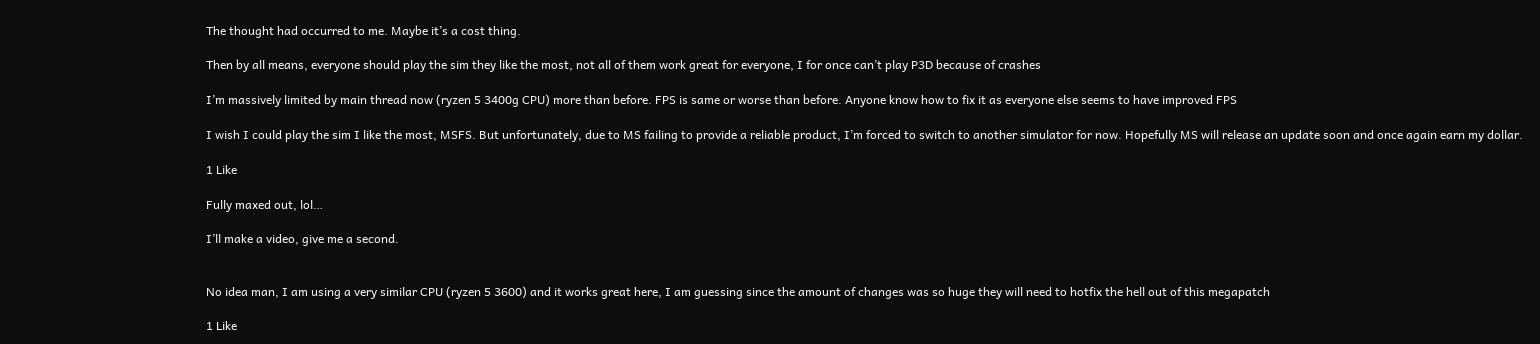The thought had occurred to me. Maybe it’s a cost thing.

Then by all means, everyone should play the sim they like the most, not all of them work great for everyone, I for once can’t play P3D because of crashes

I’m massively limited by main thread now (ryzen 5 3400g CPU) more than before. FPS is same or worse than before. Anyone know how to fix it as everyone else seems to have improved FPS

I wish I could play the sim I like the most, MSFS. But unfortunately, due to MS failing to provide a reliable product, I’m forced to switch to another simulator for now. Hopefully MS will release an update soon and once again earn my dollar.

1 Like

Fully maxed out, lol…

I’ll make a video, give me a second.


No idea man, I am using a very similar CPU (ryzen 5 3600) and it works great here, I am guessing since the amount of changes was so huge they will need to hotfix the hell out of this megapatch

1 Like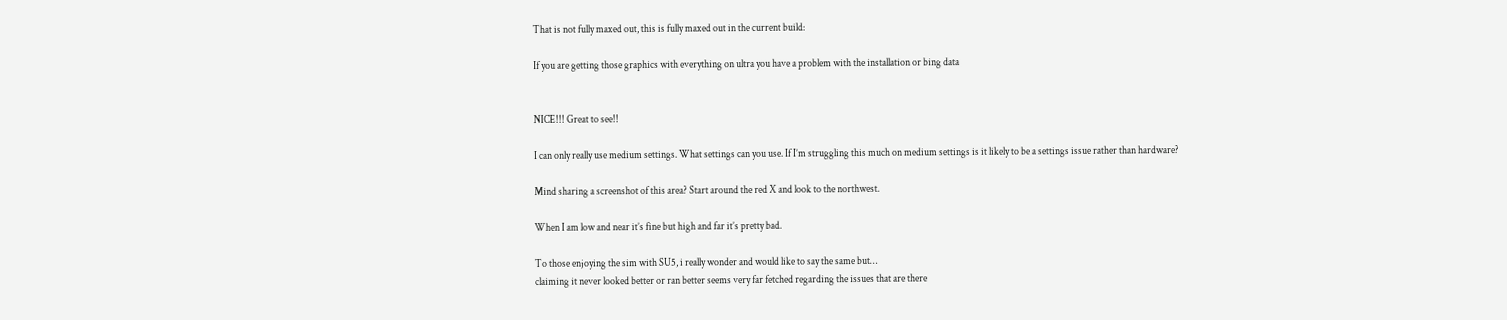That is not fully maxed out, this is fully maxed out in the current build:

If you are getting those graphics with everything on ultra you have a problem with the installation or bing data


NICE!!! Great to see!!

I can only really use medium settings. What settings can you use. If I’m struggling this much on medium settings is it likely to be a settings issue rather than hardware?

Mind sharing a screenshot of this area? Start around the red X and look to the northwest.

When I am low and near it’s fine but high and far it’s pretty bad.

To those enjoying the sim with SU5, i really wonder and would like to say the same but…
claiming it never looked better or ran better seems very far fetched regarding the issues that are there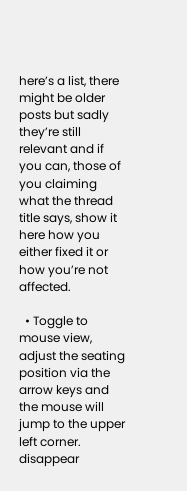here’s a list, there might be older posts but sadly they’re still relevant and if you can, those of you claiming what the thread title says, show it here how you either fixed it or how you’re not affected.

  • Toggle to mouse view, adjust the seating position via the arrow keys and the mouse will jump to the upper left corner. disappear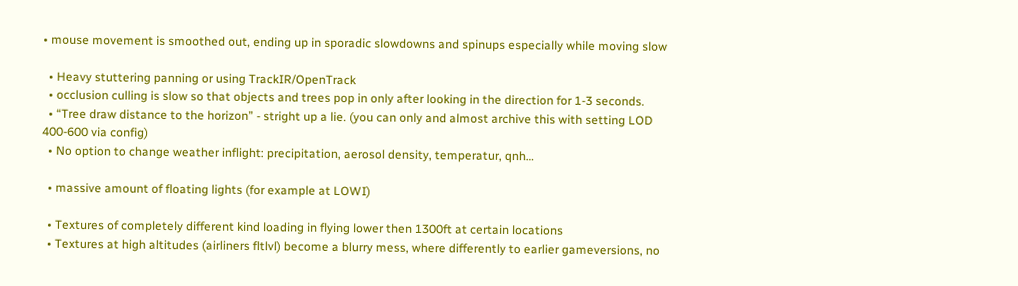• mouse movement is smoothed out, ending up in sporadic slowdowns and spinups especially while moving slow

  • Heavy stuttering panning or using TrackIR/OpenTrack
  • occlusion culling is slow so that objects and trees pop in only after looking in the direction for 1-3 seconds.
  • “Tree draw distance to the horizon” - stright up a lie. (you can only and almost archive this with setting LOD 400-600 via config)
  • No option to change weather inflight: precipitation, aerosol density, temperatur, qnh…

  • massive amount of floating lights (for example at LOWI)

  • Textures of completely different kind loading in flying lower then 1300ft at certain locations
  • Textures at high altitudes (airliners fltlvl) become a blurry mess, where differently to earlier gameversions, no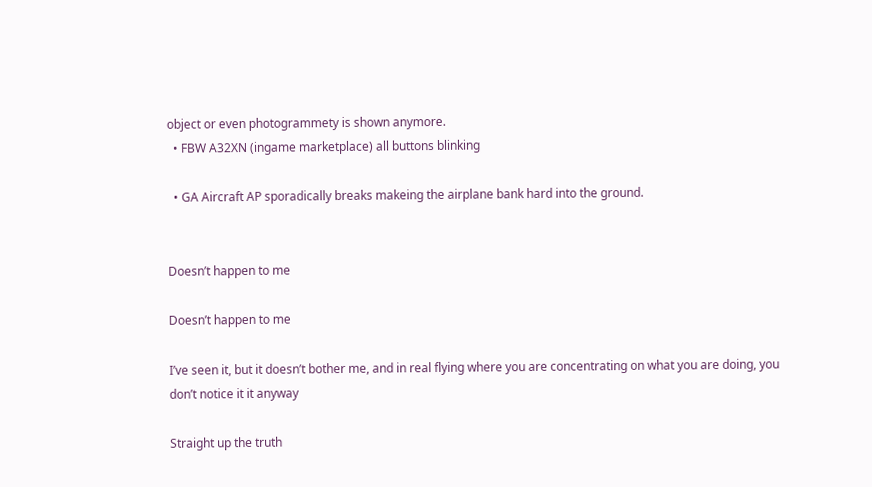object or even photogrammety is shown anymore.
  • FBW A32XN (ingame marketplace) all buttons blinking

  • GA Aircraft AP sporadically breaks makeing the airplane bank hard into the ground.


Doesn’t happen to me

Doesn’t happen to me

I’ve seen it, but it doesn’t bother me, and in real flying where you are concentrating on what you are doing, you don’t notice it it anyway

Straight up the truth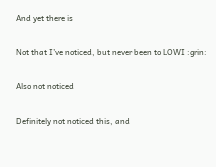And yet there is

Not that I’ve noticed, but never been to LOWI :grin:

Also not noticed

Definitely not noticed this, and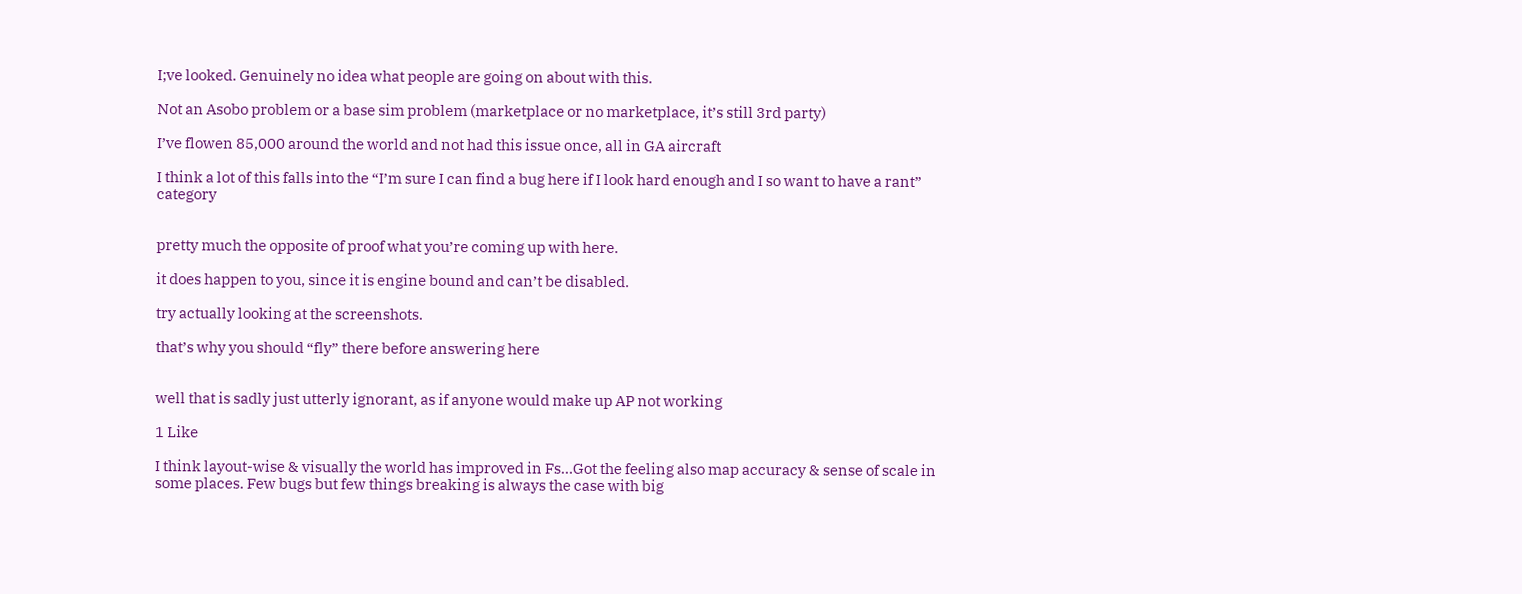I;ve looked. Genuinely no idea what people are going on about with this.

Not an Asobo problem or a base sim problem (marketplace or no marketplace, it’s still 3rd party)

I’ve flowen 85,000 around the world and not had this issue once, all in GA aircraft

I think a lot of this falls into the “I’m sure I can find a bug here if I look hard enough and I so want to have a rant” category


pretty much the opposite of proof what you’re coming up with here.

it does happen to you, since it is engine bound and can’t be disabled.

try actually looking at the screenshots.

that’s why you should “fly” there before answering here


well that is sadly just utterly ignorant, as if anyone would make up AP not working

1 Like

I think layout-wise & visually the world has improved in Fs…Got the feeling also map accuracy & sense of scale in some places. Few bugs but few things breaking is always the case with big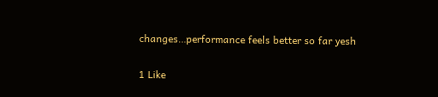changes…performance feels better so far yesh

1 Like